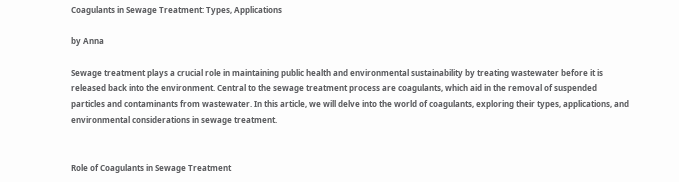Coagulants in Sewage Treatment: Types, Applications

by Anna

Sewage treatment plays a crucial role in maintaining public health and environmental sustainability by treating wastewater before it is released back into the environment. Central to the sewage treatment process are coagulants, which aid in the removal of suspended particles and contaminants from wastewater. In this article, we will delve into the world of coagulants, exploring their types, applications, and environmental considerations in sewage treatment.


Role of Coagulants in Sewage Treatment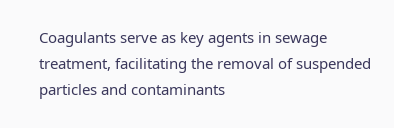Coagulants serve as key agents in sewage treatment, facilitating the removal of suspended particles and contaminants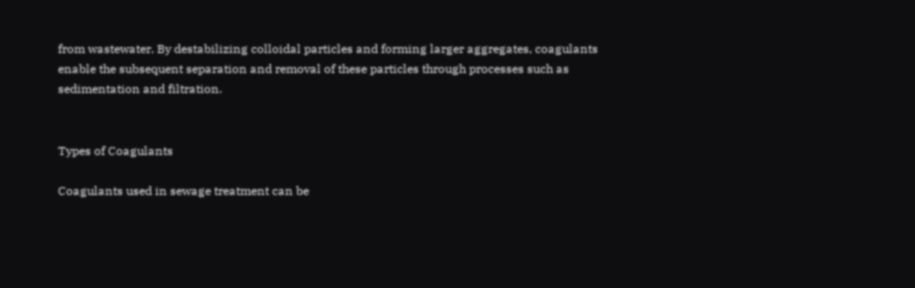from wastewater. By destabilizing colloidal particles and forming larger aggregates, coagulants enable the subsequent separation and removal of these particles through processes such as sedimentation and filtration.


Types of Coagulants

Coagulants used in sewage treatment can be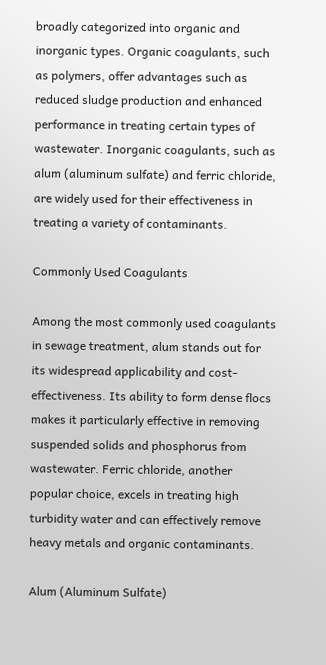broadly categorized into organic and inorganic types. Organic coagulants, such as polymers, offer advantages such as reduced sludge production and enhanced performance in treating certain types of wastewater. Inorganic coagulants, such as alum (aluminum sulfate) and ferric chloride, are widely used for their effectiveness in treating a variety of contaminants.

Commonly Used Coagulants

Among the most commonly used coagulants in sewage treatment, alum stands out for its widespread applicability and cost-effectiveness. Its ability to form dense flocs makes it particularly effective in removing suspended solids and phosphorus from wastewater. Ferric chloride, another popular choice, excels in treating high turbidity water and can effectively remove heavy metals and organic contaminants.

Alum (Aluminum Sulfate)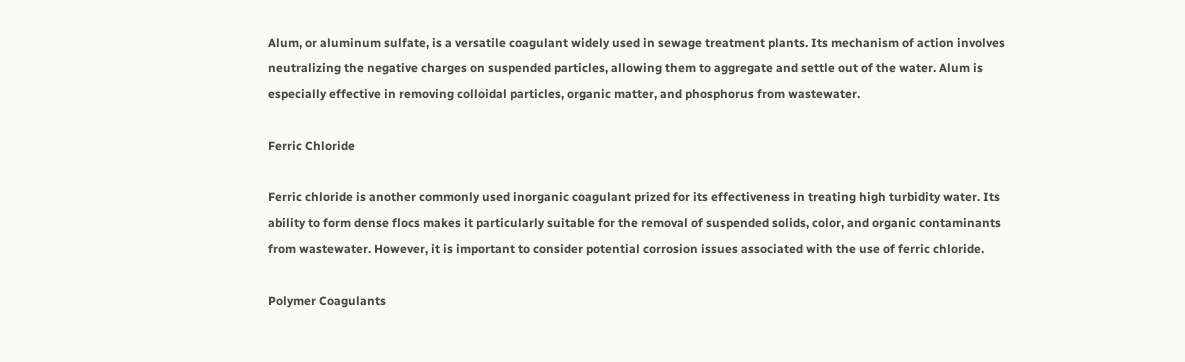Alum, or aluminum sulfate, is a versatile coagulant widely used in sewage treatment plants. Its mechanism of action involves neutralizing the negative charges on suspended particles, allowing them to aggregate and settle out of the water. Alum is especially effective in removing colloidal particles, organic matter, and phosphorus from wastewater.

Ferric Chloride

Ferric chloride is another commonly used inorganic coagulant prized for its effectiveness in treating high turbidity water. Its ability to form dense flocs makes it particularly suitable for the removal of suspended solids, color, and organic contaminants from wastewater. However, it is important to consider potential corrosion issues associated with the use of ferric chloride.

Polymer Coagulants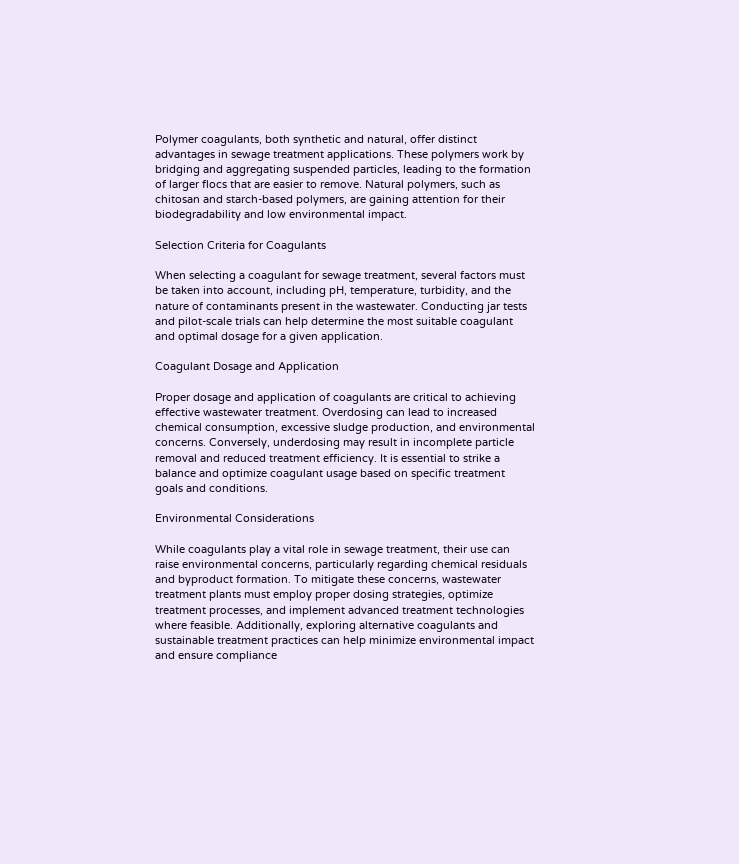Polymer coagulants, both synthetic and natural, offer distinct advantages in sewage treatment applications. These polymers work by bridging and aggregating suspended particles, leading to the formation of larger flocs that are easier to remove. Natural polymers, such as chitosan and starch-based polymers, are gaining attention for their biodegradability and low environmental impact.

Selection Criteria for Coagulants

When selecting a coagulant for sewage treatment, several factors must be taken into account, including pH, temperature, turbidity, and the nature of contaminants present in the wastewater. Conducting jar tests and pilot-scale trials can help determine the most suitable coagulant and optimal dosage for a given application.

Coagulant Dosage and Application

Proper dosage and application of coagulants are critical to achieving effective wastewater treatment. Overdosing can lead to increased chemical consumption, excessive sludge production, and environmental concerns. Conversely, underdosing may result in incomplete particle removal and reduced treatment efficiency. It is essential to strike a balance and optimize coagulant usage based on specific treatment goals and conditions.

Environmental Considerations

While coagulants play a vital role in sewage treatment, their use can raise environmental concerns, particularly regarding chemical residuals and byproduct formation. To mitigate these concerns, wastewater treatment plants must employ proper dosing strategies, optimize treatment processes, and implement advanced treatment technologies where feasible. Additionally, exploring alternative coagulants and sustainable treatment practices can help minimize environmental impact and ensure compliance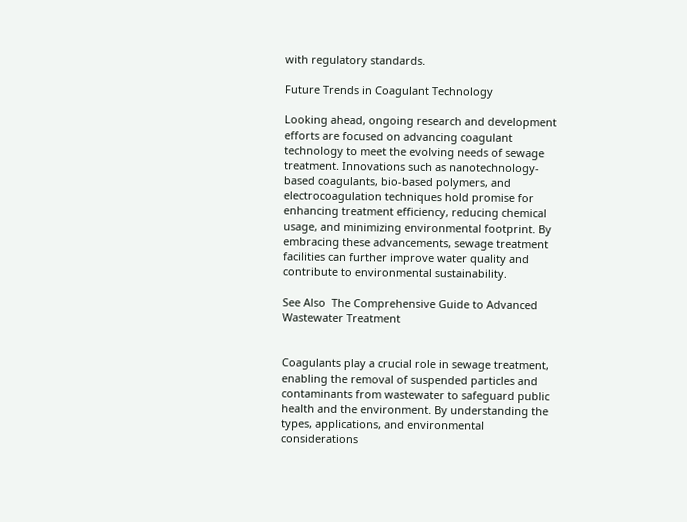with regulatory standards.

Future Trends in Coagulant Technology

Looking ahead, ongoing research and development efforts are focused on advancing coagulant technology to meet the evolving needs of sewage treatment. Innovations such as nanotechnology-based coagulants, bio-based polymers, and electrocoagulation techniques hold promise for enhancing treatment efficiency, reducing chemical usage, and minimizing environmental footprint. By embracing these advancements, sewage treatment facilities can further improve water quality and contribute to environmental sustainability.

See Also  The Comprehensive Guide to Advanced Wastewater Treatment


Coagulants play a crucial role in sewage treatment, enabling the removal of suspended particles and contaminants from wastewater to safeguard public health and the environment. By understanding the types, applications, and environmental considerations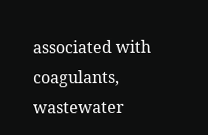associated with coagulants, wastewater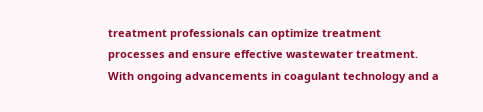treatment professionals can optimize treatment processes and ensure effective wastewater treatment. With ongoing advancements in coagulant technology and a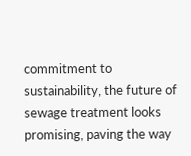commitment to sustainability, the future of sewage treatment looks promising, paving the way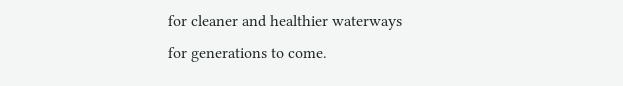for cleaner and healthier waterways for generations to come.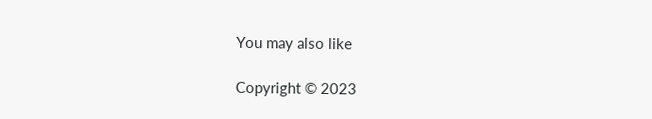You may also like

Copyright © 2023